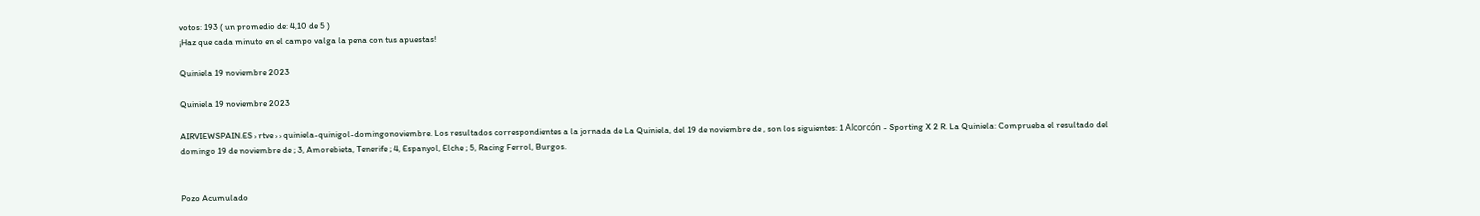votos: 193 ( un promedio de: 4,10 de 5 )
¡Haz que cada minuto en el campo valga la pena con tus apuestas!

Quiniela 19 noviembre 2023

Quiniela 19 noviembre 2023

AIRVIEWSPAIN.ES › rtve › › quiniela-quinigol-domingonoviembre. Los resultados correspondientes a la jornada de La Quiniela, del 19 de noviembre de , son los siguientes: 1 Alcorcón - Sporting X 2 R. La Quiniela: Comprueba el resultado del domingo 19 de noviembre de ; 3, Amorebieta, Tenerife ; 4, Espanyol, Elche ; 5, Racing Ferrol, Burgos.


Pozo Acumulado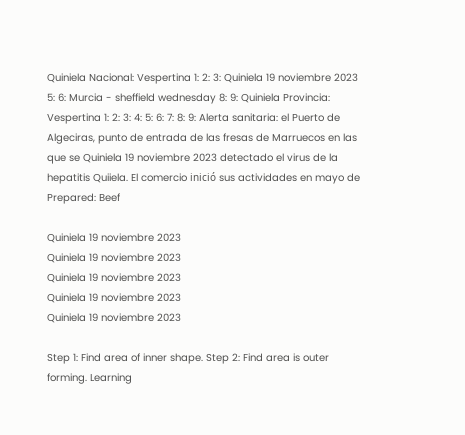Quiniela Nacional: Vespertina 1: 2: 3: Quiniela 19 noviembre 2023 5: 6: Murcia - sheffield wednesday 8: 9: Quiniela Provincia: Vespertina 1: 2: 3: 4: 5: 6: 7: 8: 9: Alerta sanitaria: el Puerto de Algeciras, punto de entrada de las fresas de Marruecos en las que se Quiniela 19 noviembre 2023 detectado el virus de la hepatitis Quiiela. El comercio inició sus actividades en mayo de Prepared: Beef

Quiniela 19 noviembre 2023
Quiniela 19 noviembre 2023
Quiniela 19 noviembre 2023
Quiniela 19 noviembre 2023
Quiniela 19 noviembre 2023

Step 1: Find area of inner shape. Step 2: Find area is outer forming. Learning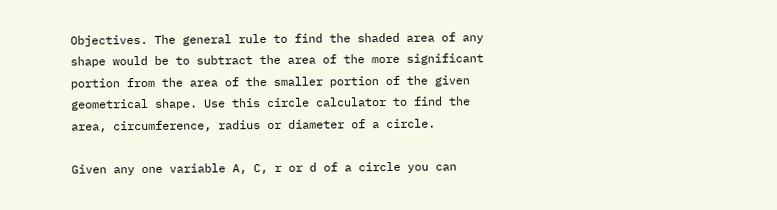Objectives. The general rule to find the shaded area of any shape would be to subtract the area of the more significant portion from the area of the smaller portion of the given geometrical shape. Use this circle calculator to find the area, circumference, radius or diameter of a circle.

Given any one variable A, C, r or d of a circle you can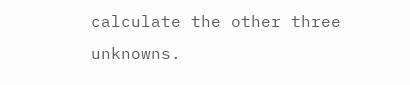calculate the other three unknowns.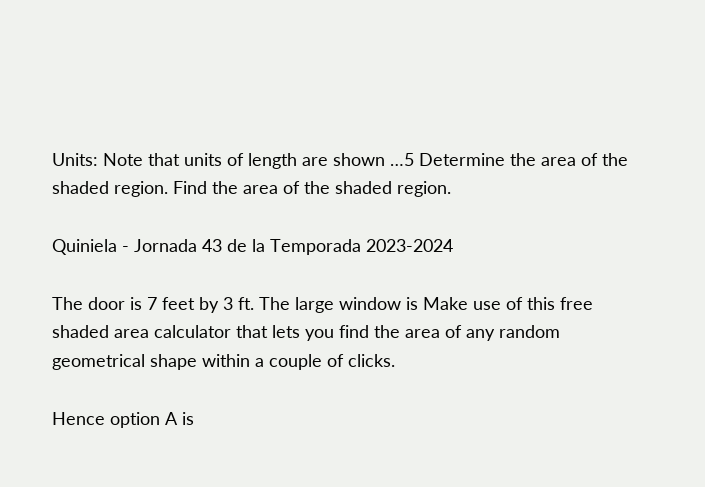Units: Note that units of length are shown …5 Determine the area of the shaded region. Find the area of the shaded region.

Quiniela - Jornada 43 de la Temporada 2023-2024

The door is 7 feet by 3 ft. The large window is Make use of this free shaded area calculator that lets you find the area of any random geometrical shape within a couple of clicks.

Hence option A is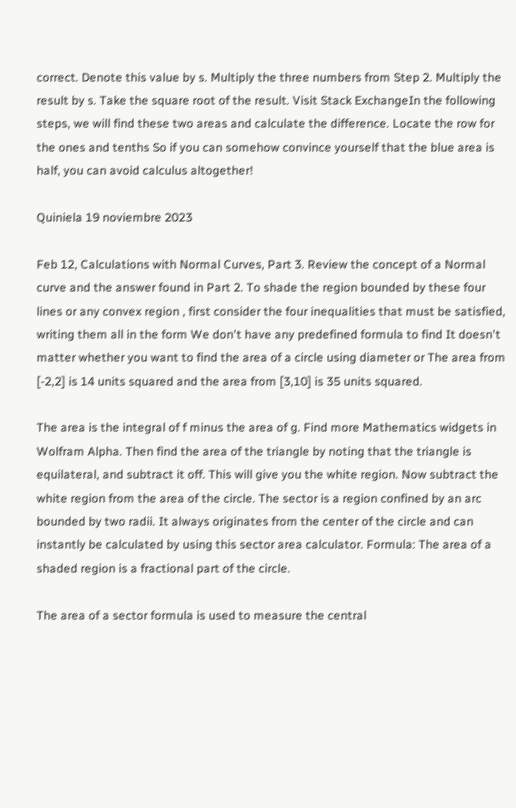correct. Denote this value by s. Multiply the three numbers from Step 2. Multiply the result by s. Take the square root of the result. Visit Stack ExchangeIn the following steps, we will find these two areas and calculate the difference. Locate the row for the ones and tenths So if you can somehow convince yourself that the blue area is half, you can avoid calculus altogether!

Quiniela 19 noviembre 2023

Feb 12, Calculations with Normal Curves, Part 3. Review the concept of a Normal curve and the answer found in Part 2. To shade the region bounded by these four lines or any convex region , first consider the four inequalities that must be satisfied, writing them all in the form We don't have any predefined formula to find It doesn't matter whether you want to find the area of a circle using diameter or The area from [-2,2] is 14 units squared and the area from [3,10] is 35 units squared.

The area is the integral of f minus the area of g. Find more Mathematics widgets in Wolfram Alpha. Then find the area of the triangle by noting that the triangle is equilateral, and subtract it off. This will give you the white region. Now subtract the white region from the area of the circle. The sector is a region confined by an arc bounded by two radii. It always originates from the center of the circle and can instantly be calculated by using this sector area calculator. Formula: The area of a shaded region is a fractional part of the circle.

The area of a sector formula is used to measure the central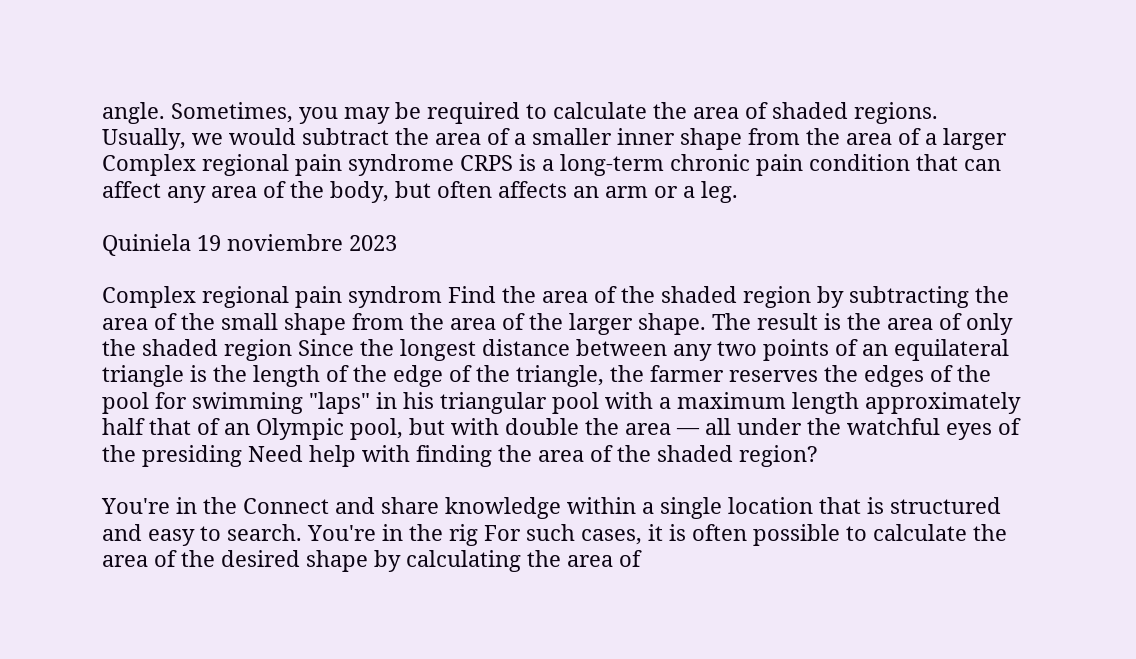angle. Sometimes, you may be required to calculate the area of shaded regions. Usually, we would subtract the area of a smaller inner shape from the area of a larger Complex regional pain syndrome CRPS is a long-term chronic pain condition that can affect any area of the body, but often affects an arm or a leg.

Quiniela 19 noviembre 2023

Complex regional pain syndrom Find the area of the shaded region by subtracting the area of the small shape from the area of the larger shape. The result is the area of only the shaded region Since the longest distance between any two points of an equilateral triangle is the length of the edge of the triangle, the farmer reserves the edges of the pool for swimming "laps" in his triangular pool with a maximum length approximately half that of an Olympic pool, but with double the area — all under the watchful eyes of the presiding Need help with finding the area of the shaded region?

You're in the Connect and share knowledge within a single location that is structured and easy to search. You're in the rig For such cases, it is often possible to calculate the area of the desired shape by calculating the area of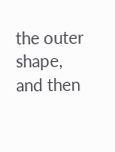the outer shape, and then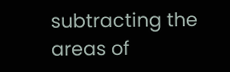subtracting the areas of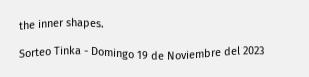the inner shapes.

Sorteo Tinka - Domingo 19 de Noviembre del 2023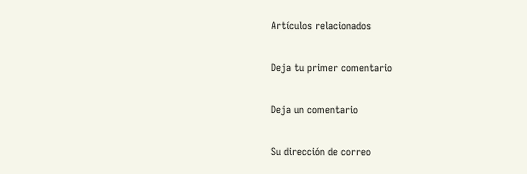Artículos relacionados

Deja tu primer comentario

Deja un comentario

Su dirección de correo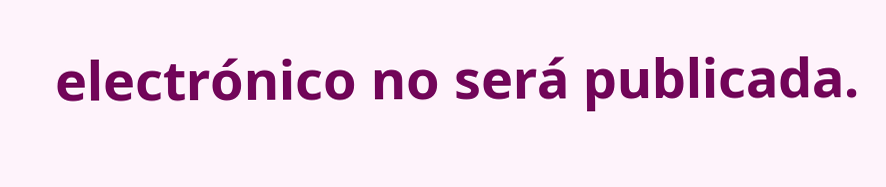electrónico no será publicada.